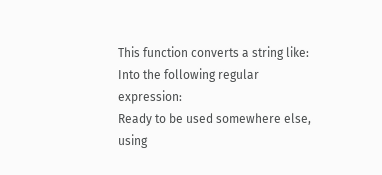This function converts a string like:
Into the following regular expression:
Ready to be used somewhere else, using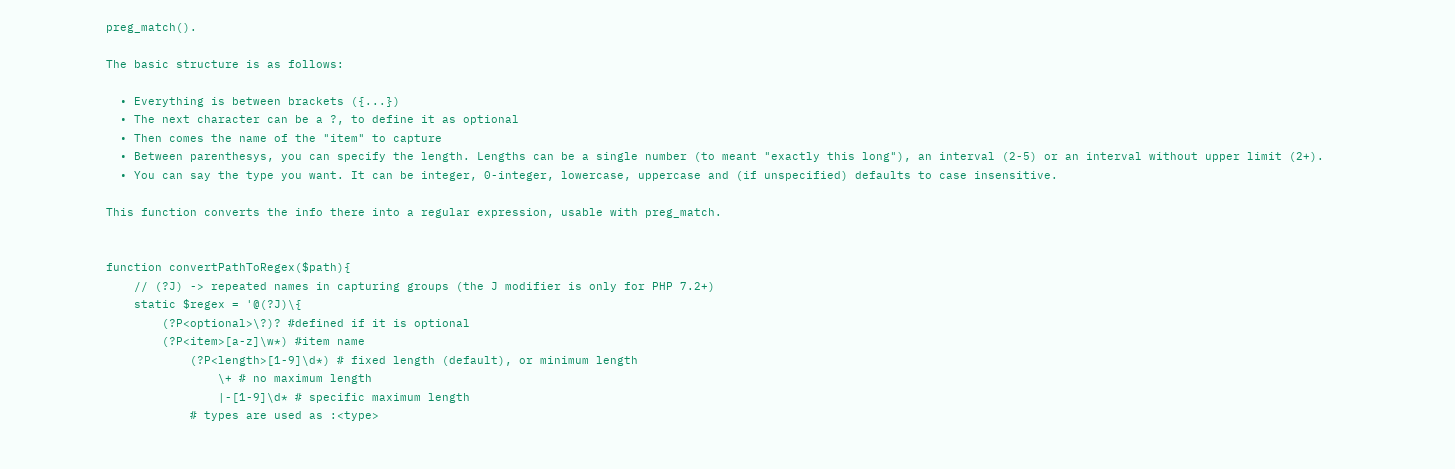preg_match().

The basic structure is as follows:

  • Everything is between brackets ({...})
  • The next character can be a ?, to define it as optional
  • Then comes the name of the "item" to capture
  • Between parenthesys, you can specify the length. Lengths can be a single number (to meant "exactly this long"), an interval (2-5) or an interval without upper limit (2+).
  • You can say the type you want. It can be integer, 0-integer, lowercase, uppercase and (if unspecified) defaults to case insensitive.

This function converts the info there into a regular expression, usable with preg_match.


function convertPathToRegex($path){
    // (?J) -> repeated names in capturing groups (the J modifier is only for PHP 7.2+)
    static $regex = '@(?J)\{
        (?P<optional>\?)? #defined if it is optional
        (?P<item>[a-z]\w*) #item name
            (?P<length>[1-9]\d*) # fixed length (default), or minimum length
                \+ # no maximum length
                |-[1-9]\d* # specific maximum length
            # types are used as :<type>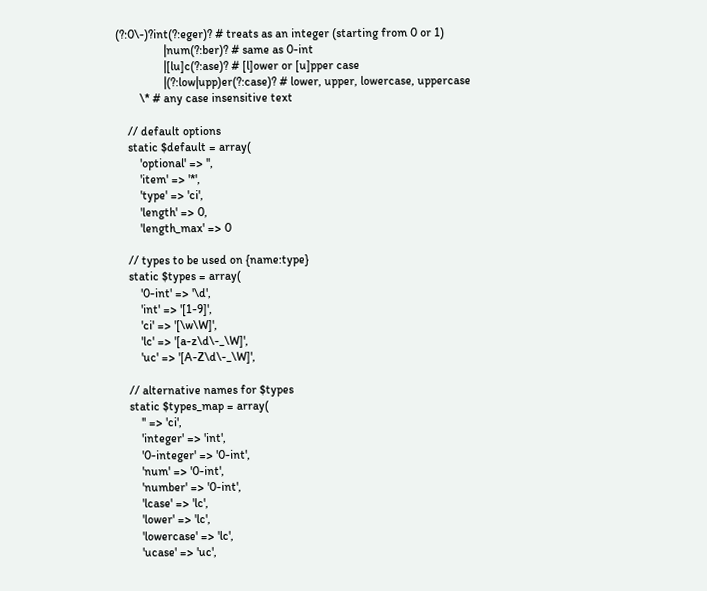(?:0\-)?int(?:eger)? # treats as an integer (starting from 0 or 1)
                |num(?:ber)? # same as 0-int
                |[lu]c(?:ase)? # [l]ower or [u]pper case
                |(?:low|upp)er(?:case)? # lower, upper, lowercase, uppercase
        \* # any case insensitive text

    // default options
    static $default = array(
        'optional' => '',
        'item' => '*',
        'type' => 'ci',
        'length' => 0,
        'length_max' => 0

    // types to be used on {name:type}
    static $types = array(
        '0-int' => '\d',
        'int' => '[1-9]',
        'ci' => '[\w\W]',
        'lc' => '[a-z\d\-_\W]',
        'uc' => '[A-Z\d\-_\W]',

    // alternative names for $types
    static $types_map = array(
        '' => 'ci',
        'integer' => 'int',
        '0-integer' => '0-int',
        'num' => '0-int',
        'number' => '0-int',
        'lcase' => 'lc',
        'lower' => 'lc',
        'lowercase' => 'lc',
        'ucase' => 'uc',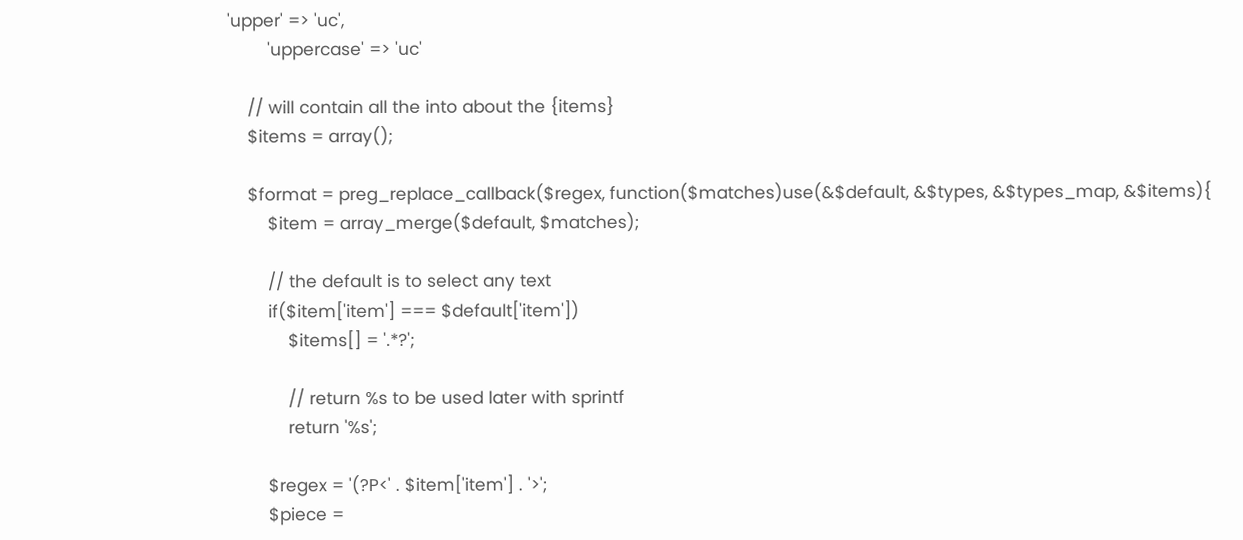'upper' => 'uc',
        'uppercase' => 'uc'

    // will contain all the into about the {items}
    $items = array();

    $format = preg_replace_callback($regex, function($matches)use(&$default, &$types, &$types_map, &$items){
        $item = array_merge($default, $matches);

        // the default is to select any text
        if($item['item'] === $default['item'])
            $items[] = '.*?';

            // return %s to be used later with sprintf
            return '%s';

        $regex = '(?P<' . $item['item'] . '>';
        $piece =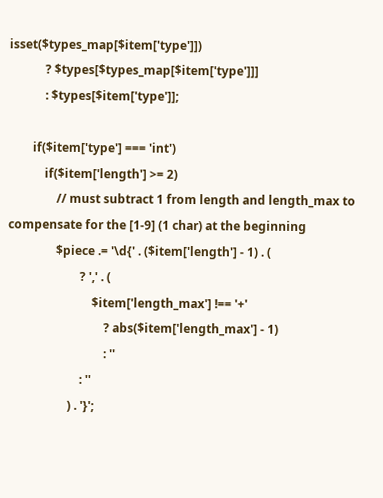isset($types_map[$item['type']])
            ? $types[$types_map[$item['type']]]
            : $types[$item['type']];

        if($item['type'] === 'int')
            if($item['length'] >= 2)
                // must subtract 1 from length and length_max to compensate for the [1-9] (1 char) at the beginning
                $piece .= '\d{' . ($item['length'] - 1) . (
                        ? ',' . (
                            $item['length_max'] !== '+'
                                ? abs($item['length_max'] - 1)
                                : ''
                        : ''
                    ) . '}';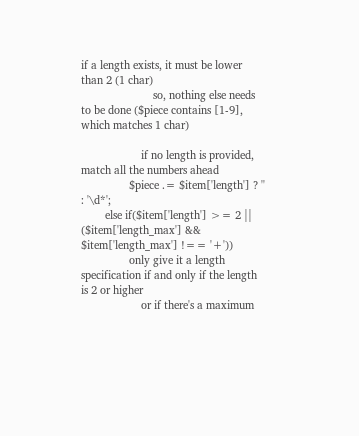if a length exists, it must be lower than 2 (1 char)
                        so, nothing else needs to be done ($piece contains [1-9], which matches 1 char)

                    if no length is provided, match all the numbers ahead
                $piece .= $item['length'] ? '' : '\d*';
        else if($item['length'] >= 2 || ($item['length_max'] && $item['length_max'] !== '+'))
                only give it a length specification if and only if the length is 2 or higher
                    or if there's a maximum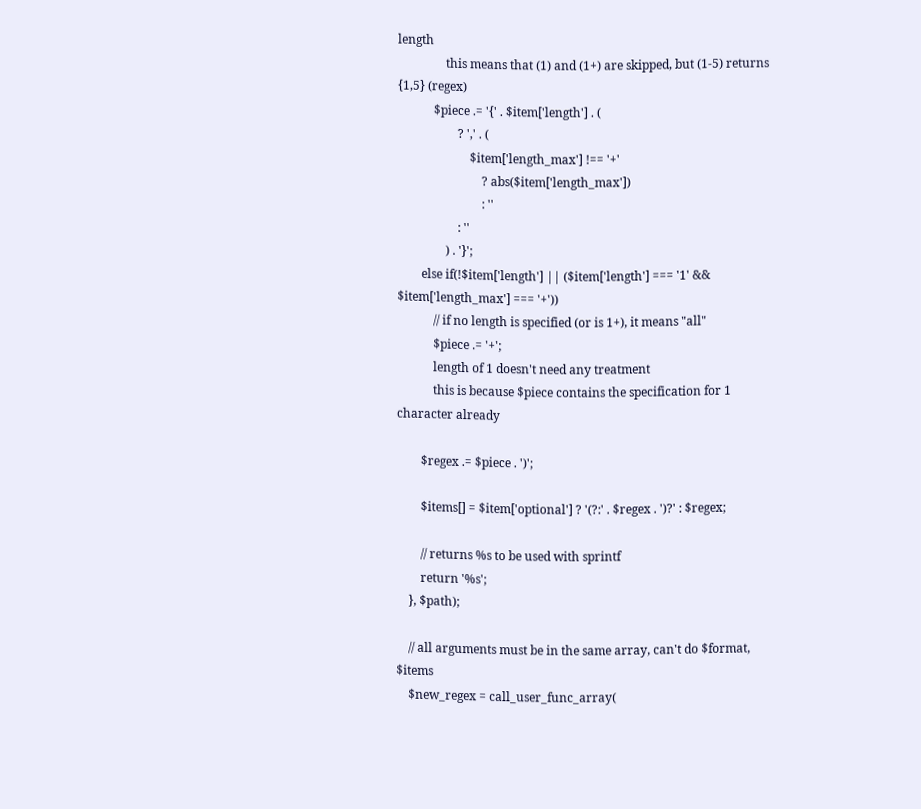length
                this means that (1) and (1+) are skipped, but (1-5) returns {1,5} (regex)
            $piece .= '{' . $item['length'] . (
                    ? ',' . (
                        $item['length_max'] !== '+'
                            ? abs($item['length_max'])
                            : ''
                    : ''
                ) . '}';
        else if(!$item['length'] || ($item['length'] === '1' && $item['length_max'] === '+'))
            // if no length is specified (or is 1+), it means "all"
            $piece .= '+';
            length of 1 doesn't need any treatment
            this is because $piece contains the specification for 1 character already

        $regex .= $piece . ')';

        $items[] = $item['optional'] ? '(?:' . $regex . ')?' : $regex;

        // returns %s to be used with sprintf
        return '%s';
    }, $path);

    // all arguments must be in the same array, can't do $format, $items
    $new_regex = call_user_func_array(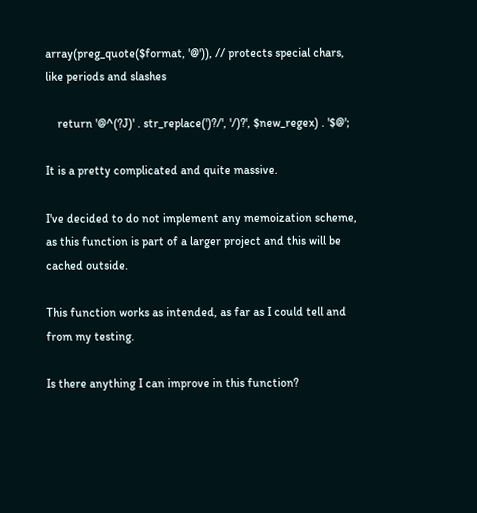array(preg_quote($format, '@')), // protects special chars, like periods and slashes

    return '@^(?J)' . str_replace(')?/', '/)?', $new_regex) . '$@';

It is a pretty complicated and quite massive.

I've decided to do not implement any memoization scheme, as this function is part of a larger project and this will be cached outside.

This function works as intended, as far as I could tell and from my testing.

Is there anything I can improve in this function?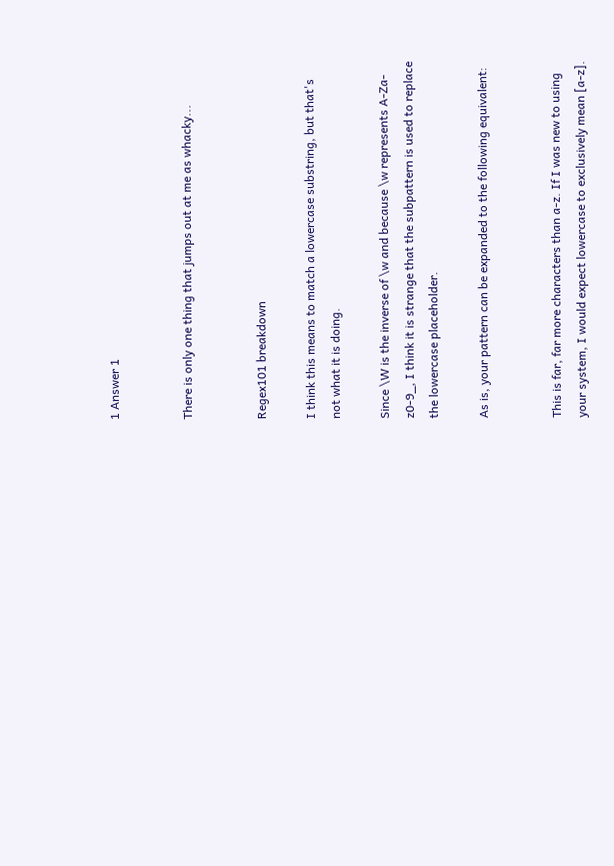1 Answer 1


There is only one thing that jumps out at me as whacky...


Regex101 breakdown

I think this means to match a lowercase substring, but that's not what it is doing.

Since \W is the inverse of \w and because \w represents A-Za-z0-9_, I think it is strange that the subpattern is used to replace the lowercase placeholder.

As is, your pattern can be expanded to the following equivalent:


This is far, far more characters than a-z. If I was new to using your system, I would expect lowercase to exclusively mean [a-z].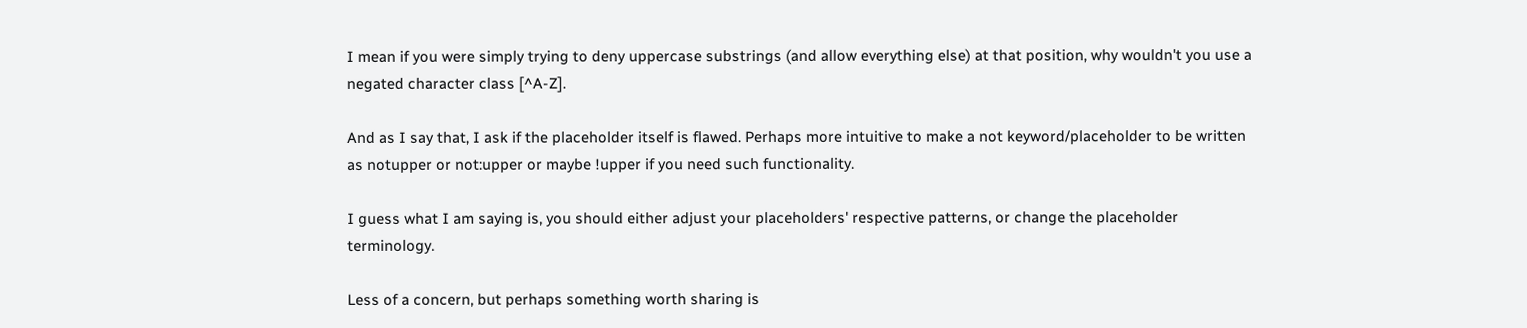I mean if you were simply trying to deny uppercase substrings (and allow everything else) at that position, why wouldn't you use a negated character class [^A-Z].

And as I say that, I ask if the placeholder itself is flawed. Perhaps more intuitive to make a not keyword/placeholder to be written as notupper or not:upper or maybe !upper if you need such functionality.

I guess what I am saying is, you should either adjust your placeholders' respective patterns, or change the placeholder terminology.

Less of a concern, but perhaps something worth sharing is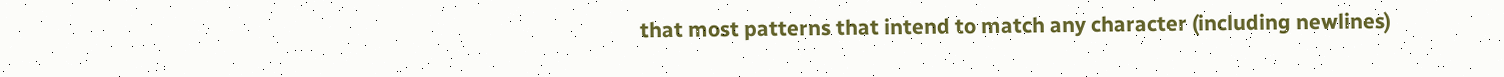that most patterns that intend to match any character (including newlines)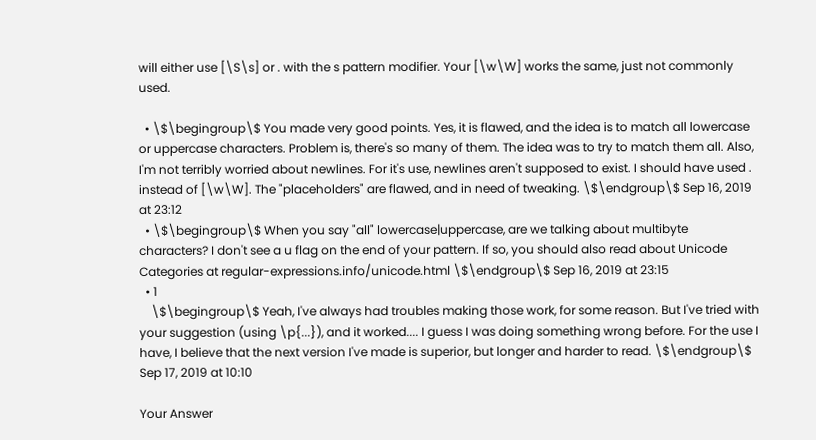will either use [\S\s] or . with the s pattern modifier. Your [\w\W] works the same, just not commonly used.

  • \$\begingroup\$ You made very good points. Yes, it is flawed, and the idea is to match all lowercase or uppercase characters. Problem is, there's so many of them. The idea was to try to match them all. Also, I'm not terribly worried about newlines. For it's use, newlines aren't supposed to exist. I should have used . instead of [\w\W]. The "placeholders" are flawed, and in need of tweaking. \$\endgroup\$ Sep 16, 2019 at 23:12
  • \$\begingroup\$ When you say "all" lowercase|uppercase, are we talking about multibyte characters? I don't see a u flag on the end of your pattern. If so, you should also read about Unicode Categories at regular-expressions.info/unicode.html \$\endgroup\$ Sep 16, 2019 at 23:15
  • 1
    \$\begingroup\$ Yeah, I've always had troubles making those work, for some reason. But I've tried with your suggestion (using \p{...}), and it worked.... I guess I was doing something wrong before. For the use I have, I believe that the next version I've made is superior, but longer and harder to read. \$\endgroup\$ Sep 17, 2019 at 10:10

Your Answer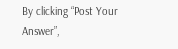By clicking “Post Your Answer”,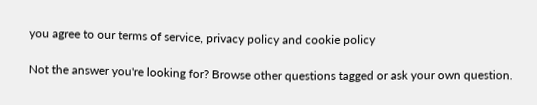you agree to our terms of service, privacy policy and cookie policy

Not the answer you're looking for? Browse other questions tagged or ask your own question.